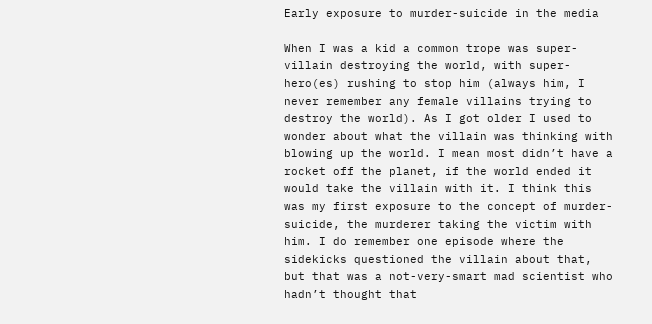Early exposure to murder-suicide in the media

When I was a kid a common trope was super-villain destroying the world, with super-hero(es) rushing to stop him (always him, I never remember any female villains trying to destroy the world). As I got older I used to wonder about what the villain was thinking with blowing up the world. I mean most didn’t have a rocket off the planet, if the world ended it would take the villain with it. I think this was my first exposure to the concept of murder-suicide, the murderer taking the victim with him. I do remember one episode where the sidekicks questioned the villain about that, but that was a not-very-smart mad scientist who hadn’t thought that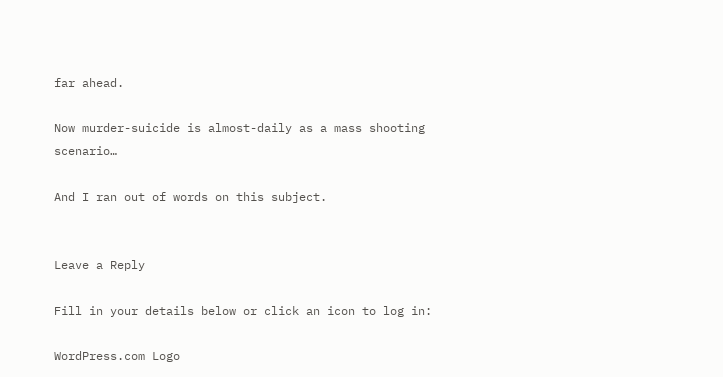far ahead.

Now murder-suicide is almost-daily as a mass shooting scenario…

And I ran out of words on this subject.


Leave a Reply

Fill in your details below or click an icon to log in:

WordPress.com Logo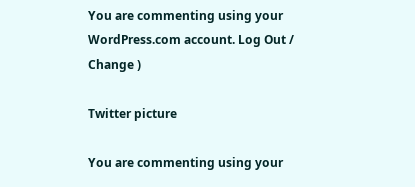You are commenting using your WordPress.com account. Log Out /  Change )

Twitter picture

You are commenting using your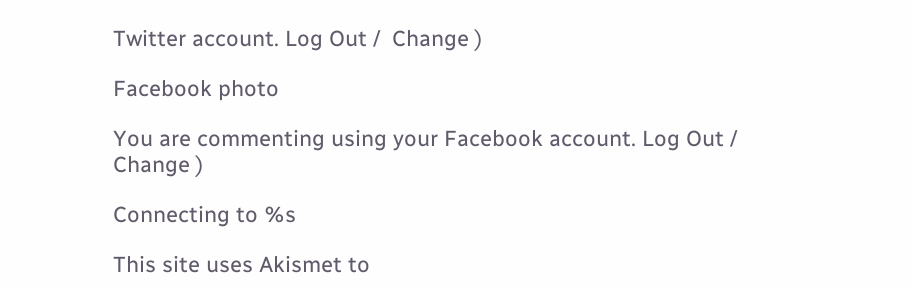Twitter account. Log Out /  Change )

Facebook photo

You are commenting using your Facebook account. Log Out /  Change )

Connecting to %s

This site uses Akismet to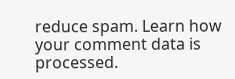reduce spam. Learn how your comment data is processed.